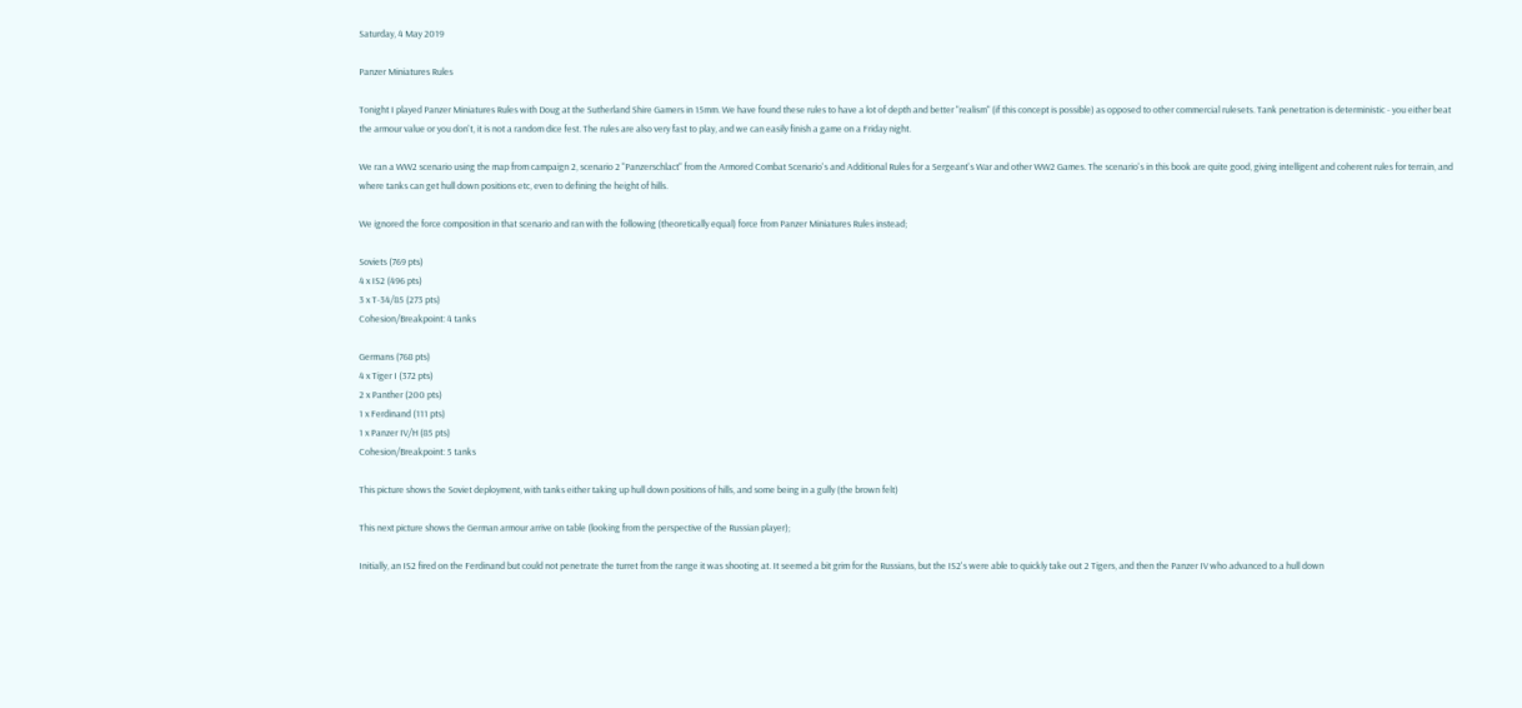Saturday, 4 May 2019

Panzer Miniatures Rules

Tonight I played Panzer Miniatures Rules with Doug at the Sutherland Shire Gamers in 15mm. We have found these rules to have a lot of depth and better "realism" (if this concept is possible) as opposed to other commercial rulesets. Tank penetration is deterministic - you either beat the armour value or you don't, it is not a random dice fest. The rules are also very fast to play, and we can easily finish a game on a Friday night.

We ran a WW2 scenario using the map from campaign 2, scenario 2 "Panzerschlact" from the Armored Combat Scenario's and Additional Rules for a Sergeant's War and other WW2 Games. The scenario's in this book are quite good, giving intelligent and coherent rules for terrain, and where tanks can get hull down positions etc, even to defining the height of hills.

We ignored the force composition in that scenario and ran with the following (theoretically equal) force from Panzer Miniatures Rules instead;

Soviets (769 pts)
4 x IS2 (496 pts)
3 x T-34/85 (273 pts)
Cohesion/Breakpoint: 4 tanks

Germans (768 pts)
4 x Tiger I (372 pts)
2 x Panther (200 pts)
1 x Ferdinand (111 pts)
1 x Panzer IV/H (85 pts)
Cohesion/Breakpoint: 5 tanks

This picture shows the Soviet deployment, with tanks either taking up hull down positions of hills, and some being in a gully (the brown felt)

This next picture shows the German armour arrive on table (looking from the perspective of the Russian player);

Initially, an IS2 fired on the Ferdinand but could not penetrate the turret from the range it was shooting at. It seemed a bit grim for the Russians, but the IS2's were able to quickly take out 2 Tigers, and then the Panzer IV who advanced to a hull down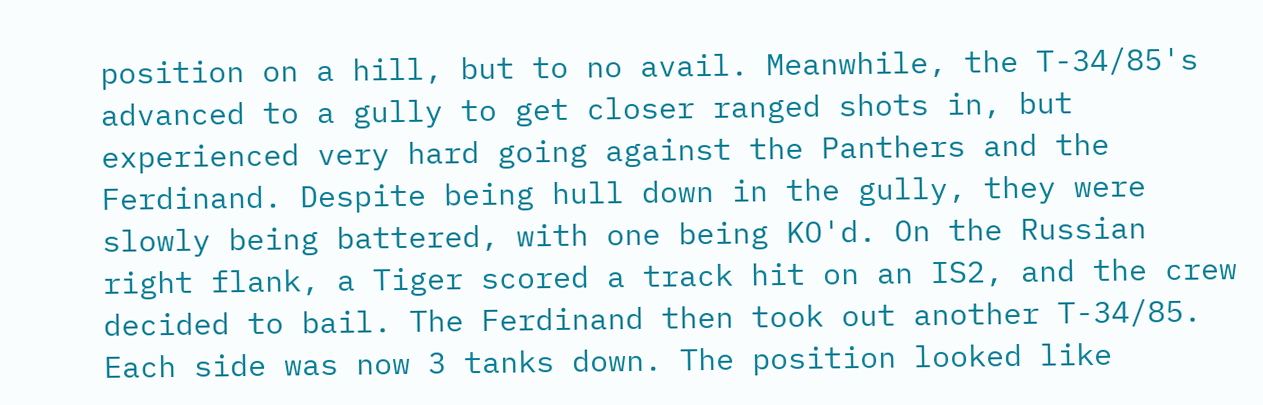position on a hill, but to no avail. Meanwhile, the T-34/85's advanced to a gully to get closer ranged shots in, but experienced very hard going against the Panthers and the Ferdinand. Despite being hull down in the gully, they were slowly being battered, with one being KO'd. On the Russian right flank, a Tiger scored a track hit on an IS2, and the crew decided to bail. The Ferdinand then took out another T-34/85. Each side was now 3 tanks down. The position looked like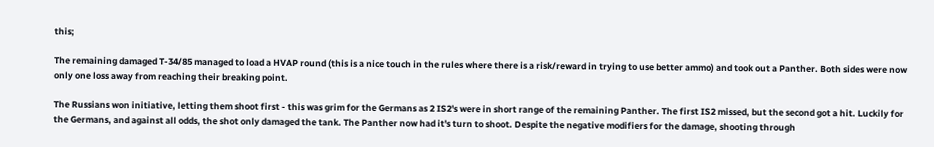this;

The remaining damaged T-34/85 managed to load a HVAP round (this is a nice touch in the rules where there is a risk/reward in trying to use better ammo) and took out a Panther. Both sides were now only one loss away from reaching their breaking point.

The Russians won initiative, letting them shoot first - this was grim for the Germans as 2 IS2's were in short range of the remaining Panther. The first IS2 missed, but the second got a hit. Luckily for the Germans, and against all odds, the shot only damaged the tank. The Panther now had it's turn to shoot. Despite the negative modifiers for the damage, shooting through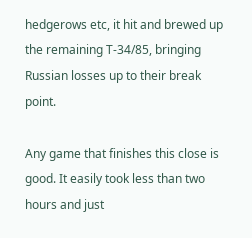hedgerows etc, it hit and brewed up the remaining T-34/85, bringing Russian losses up to their break point.

Any game that finishes this close is good. It easily took less than two hours and just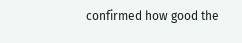confirmed how good the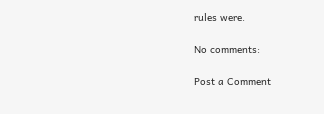rules were.

No comments:

Post a Comment